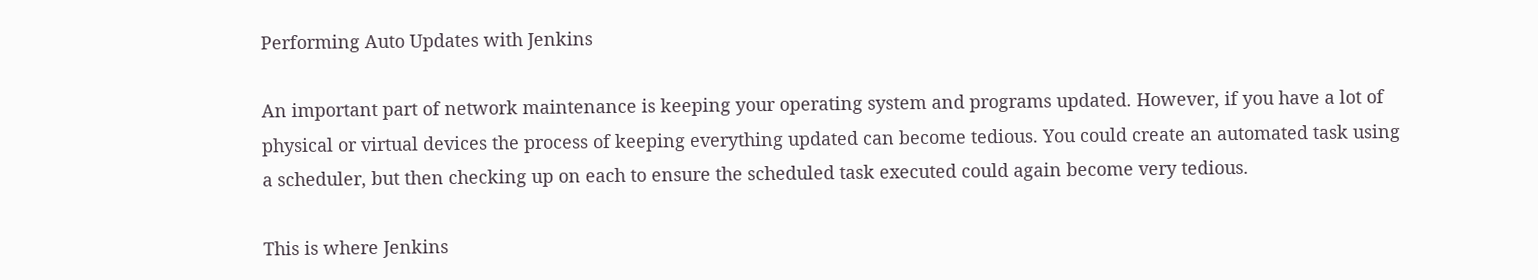Performing Auto Updates with Jenkins

An important part of network maintenance is keeping your operating system and programs updated. However, if you have a lot of physical or virtual devices the process of keeping everything updated can become tedious. You could create an automated task using a scheduler, but then checking up on each to ensure the scheduled task executed could again become very tedious.

This is where Jenkins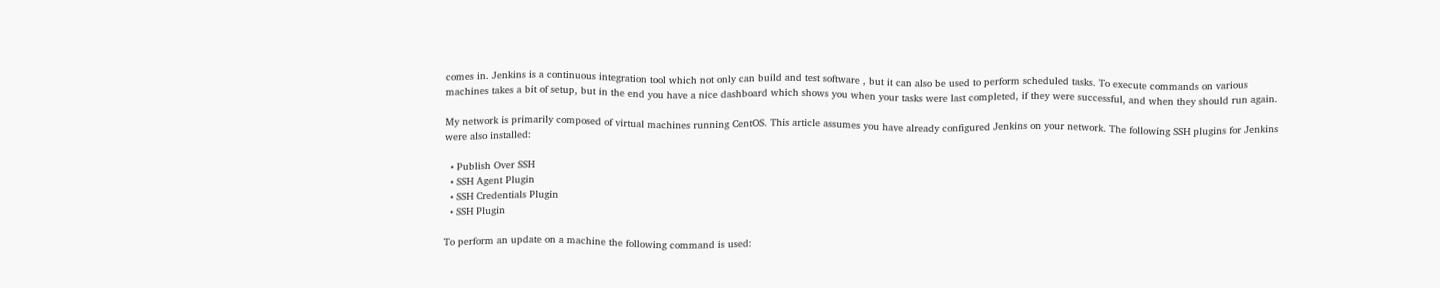comes in. Jenkins is a continuous integration tool which not only can build and test software , but it can also be used to perform scheduled tasks. To execute commands on various machines takes a bit of setup, but in the end you have a nice dashboard which shows you when your tasks were last completed, if they were successful, and when they should run again.

My network is primarily composed of virtual machines running CentOS. This article assumes you have already configured Jenkins on your network. The following SSH plugins for Jenkins were also installed:

  • Publish Over SSH
  • SSH Agent Plugin
  • SSH Credentials Plugin
  • SSH Plugin

To perform an update on a machine the following command is used: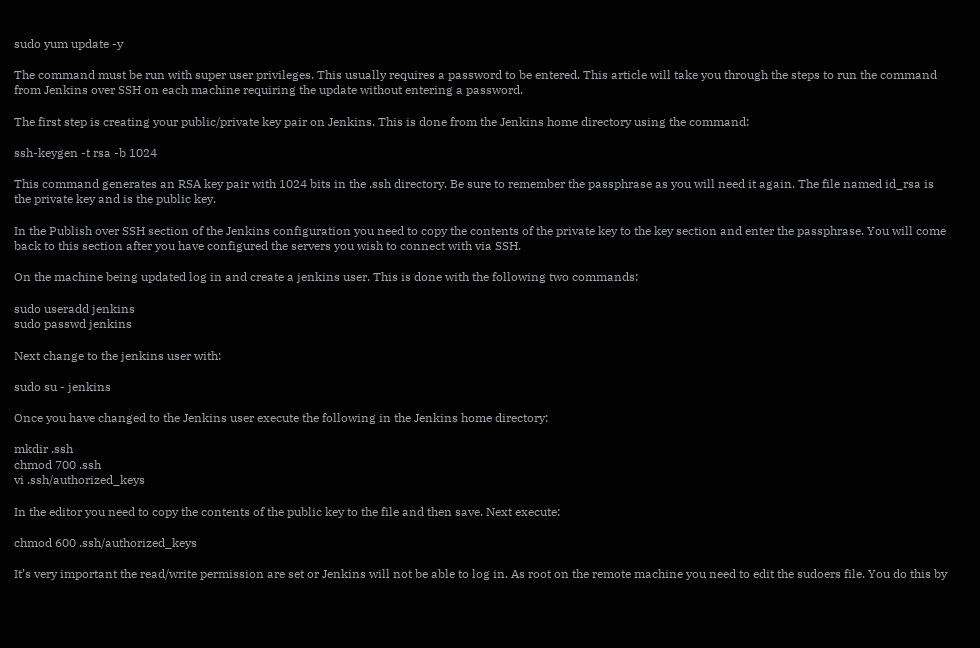sudo yum update -y

The command must be run with super user privileges. This usually requires a password to be entered. This article will take you through the steps to run the command from Jenkins over SSH on each machine requiring the update without entering a password.

The first step is creating your public/private key pair on Jenkins. This is done from the Jenkins home directory using the command:

ssh-keygen -t rsa -b 1024

This command generates an RSA key pair with 1024 bits in the .ssh directory. Be sure to remember the passphrase as you will need it again. The file named id_rsa is the private key and is the public key.

In the Publish over SSH section of the Jenkins configuration you need to copy the contents of the private key to the key section and enter the passphrase. You will come back to this section after you have configured the servers you wish to connect with via SSH.

On the machine being updated log in and create a jenkins user. This is done with the following two commands:

sudo useradd jenkins
sudo passwd jenkins

Next change to the jenkins user with:

sudo su - jenkins

Once you have changed to the Jenkins user execute the following in the Jenkins home directory:

mkdir .ssh
chmod 700 .ssh
vi .ssh/authorized_keys

In the editor you need to copy the contents of the public key to the file and then save. Next execute:

chmod 600 .ssh/authorized_keys

It’s very important the read/write permission are set or Jenkins will not be able to log in. As root on the remote machine you need to edit the sudoers file. You do this by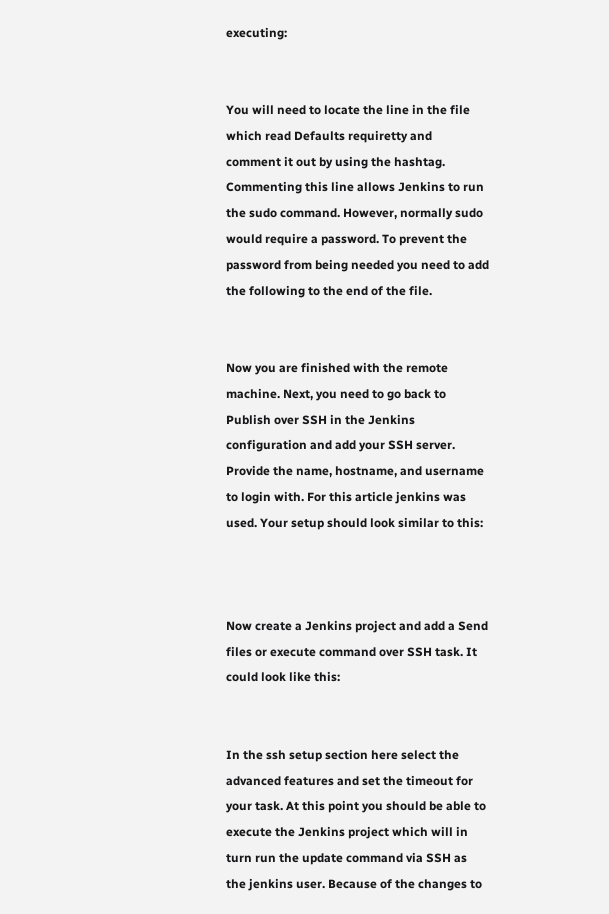executing:


You will need to locate the line in the file which read Defaults requiretty and comment it out by using the hashtag. Commenting this line allows Jenkins to run the sudo command. However, normally sudo would require a password. To prevent the password from being needed you need to add the following to the end of the file.


Now you are finished with the remote machine. Next, you need to go back to Publish over SSH in the Jenkins configuration and add your SSH server. Provide the name, hostname, and username to login with. For this article jenkins was used. Your setup should look similar to this:



Now create a Jenkins project and add a Send files or execute command over SSH task. It could look like this:


In the ssh setup section here select the advanced features and set the timeout for your task. At this point you should be able to execute the Jenkins project which will in turn run the update command via SSH as the jenkins user. Because of the changes to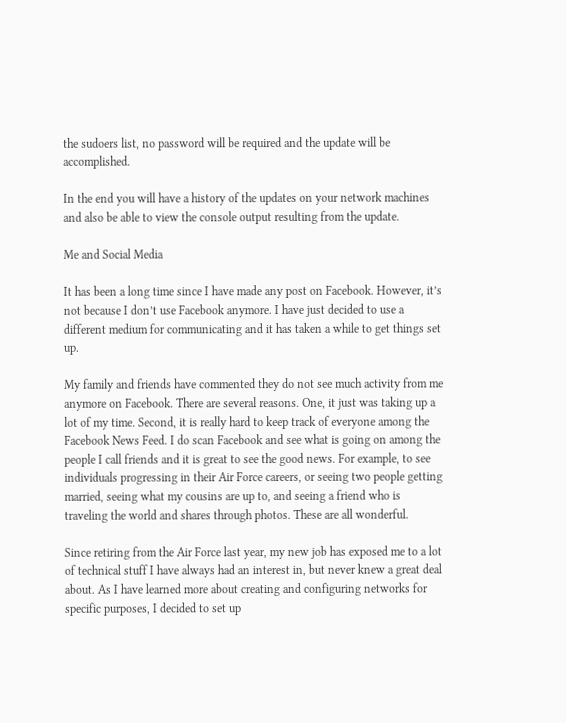the sudoers list, no password will be required and the update will be accomplished.

In the end you will have a history of the updates on your network machines and also be able to view the console output resulting from the update.

Me and Social Media

It has been a long time since I have made any post on Facebook. However, it’s not because I don’t use Facebook anymore. I have just decided to use a different medium for communicating and it has taken a while to get things set up.

My family and friends have commented they do not see much activity from me anymore on Facebook. There are several reasons. One, it just was taking up a lot of my time. Second, it is really hard to keep track of everyone among the Facebook News Feed. I do scan Facebook and see what is going on among the people I call friends and it is great to see the good news. For example, to see individuals progressing in their Air Force careers, or seeing two people getting married, seeing what my cousins are up to, and seeing a friend who is traveling the world and shares through photos. These are all wonderful.

Since retiring from the Air Force last year, my new job has exposed me to a lot of technical stuff I have always had an interest in, but never knew a great deal about. As I have learned more about creating and configuring networks for specific purposes, I decided to set up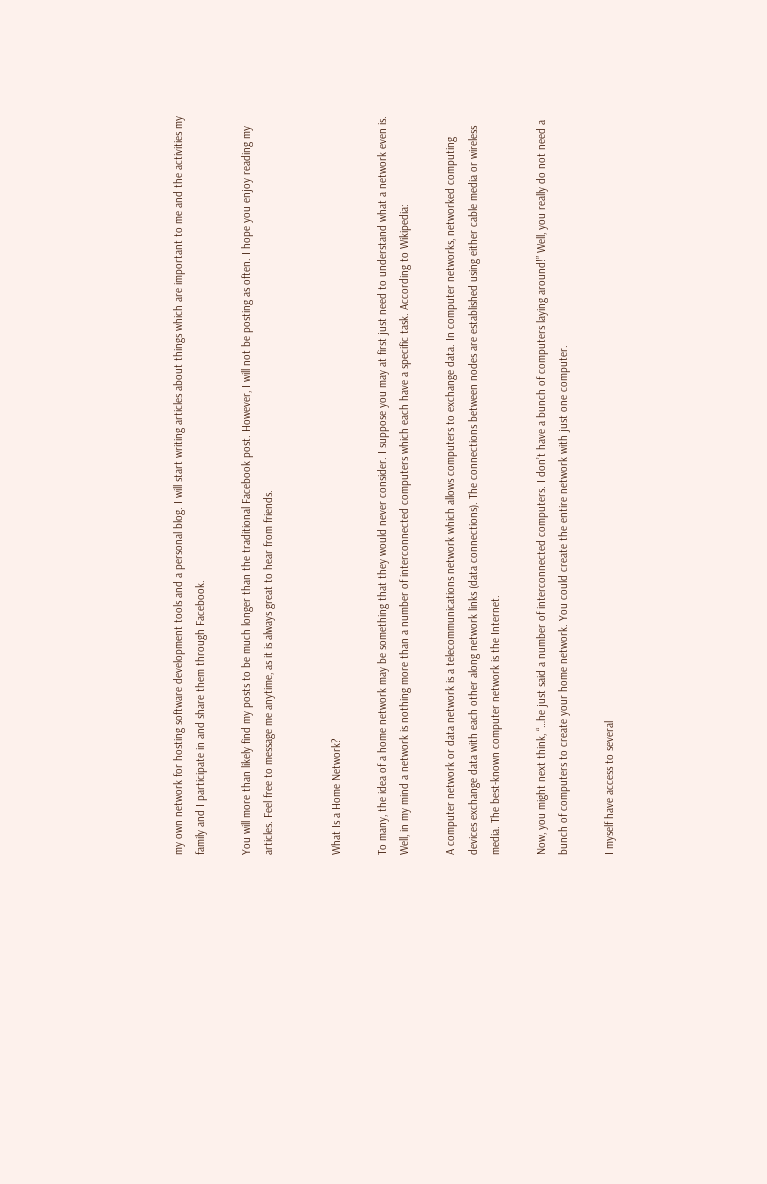my own network for hosting software development tools and a personal blog. I will start writing articles about things which are important to me and the activities my family and I participate in and share them through Facebook.

You will more than likely find my posts to be much longer than the traditional Facebook post. However, I will not be posting as often. I hope you enjoy reading my articles. Feel free to message me anytime, as it is always great to hear from friends.


What Is a Home Network?

To many, the idea of a home network may be something that they would never consider. I suppose you may at first just need to understand what a network even is. Well, in my mind a network is nothing more than a number of interconnected computers which each have a specific task. According to Wikipedia:

A computer network or data network is a telecommunications network which allows computers to exchange data. In computer networks, networked computing devices exchange data with each other along network links (data connections). The connections between nodes are established using either cable media or wireless media. The best-known computer network is the Internet.

Now, you might next think, “…he just said a number of interconnected computers. I don’t have a bunch of computers laying around!” Well, you really do not need a bunch of computers to create your home network. You could create the entire network with just one computer.

I myself have access to several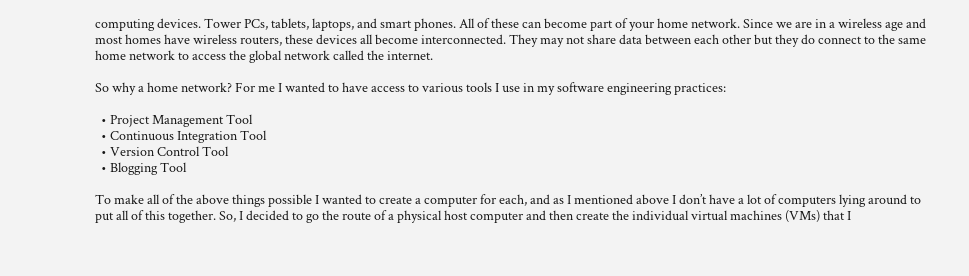computing devices. Tower PCs, tablets, laptops, and smart phones. All of these can become part of your home network. Since we are in a wireless age and most homes have wireless routers, these devices all become interconnected. They may not share data between each other but they do connect to the same home network to access the global network called the internet.

So why a home network? For me I wanted to have access to various tools I use in my software engineering practices:

  • Project Management Tool
  • Continuous Integration Tool
  • Version Control Tool
  • Blogging Tool

To make all of the above things possible I wanted to create a computer for each, and as I mentioned above I don’t have a lot of computers lying around to put all of this together. So, I decided to go the route of a physical host computer and then create the individual virtual machines (VMs) that I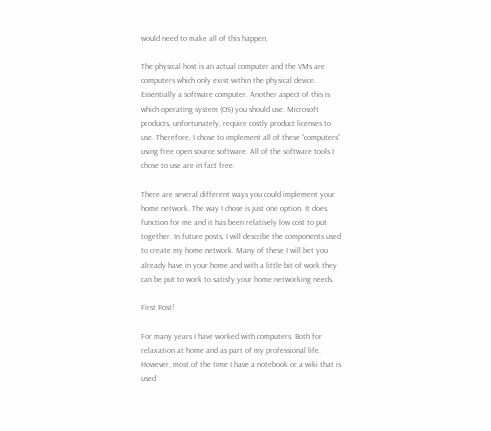would need to make all of this happen.

The physical host is an actual computer and the VMs are computers which only exist within the physical device. Essentially a software computer. Another aspect of this is which operating system (OS) you should use. Microsoft products, unfortunately, require costly product licenses to use. Therefore, I chose to implement all of these “computers” using free open source software. All of the software tools I chose to use are in fact free.

There are several different ways you could implement your home network. The way I chose is just one option. It does function for me and it has been relatively low cost to put together. In future posts, I will describe the components used to create my home network. Many of these I will bet you already have in your home and with a little bit of work they can be put to work to satisfy your home networking needs.

First Post!

For many years I have worked with computers. Both for relaxation at home and as part of my professional life. However, most of the time I have a notebook or a wiki that is used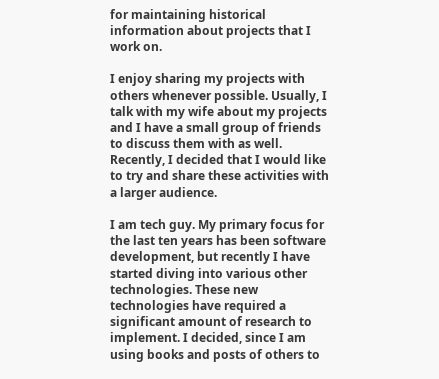for maintaining historical information about projects that I work on.

I enjoy sharing my projects with others whenever possible. Usually, I talk with my wife about my projects and I have a small group of friends to discuss them with as well. Recently, I decided that I would like to try and share these activities with a larger audience.

I am tech guy. My primary focus for the last ten years has been software development, but recently I have started diving into various other technologies. These new technologies have required a significant amount of research to implement. I decided, since I am using books and posts of others to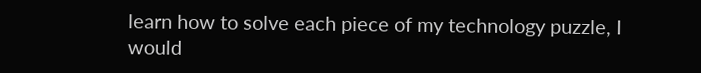learn how to solve each piece of my technology puzzle, I would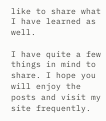like to share what I have learned as well.

I have quite a few things in mind to share. I hope you will enjoy the posts and visit my site frequently.